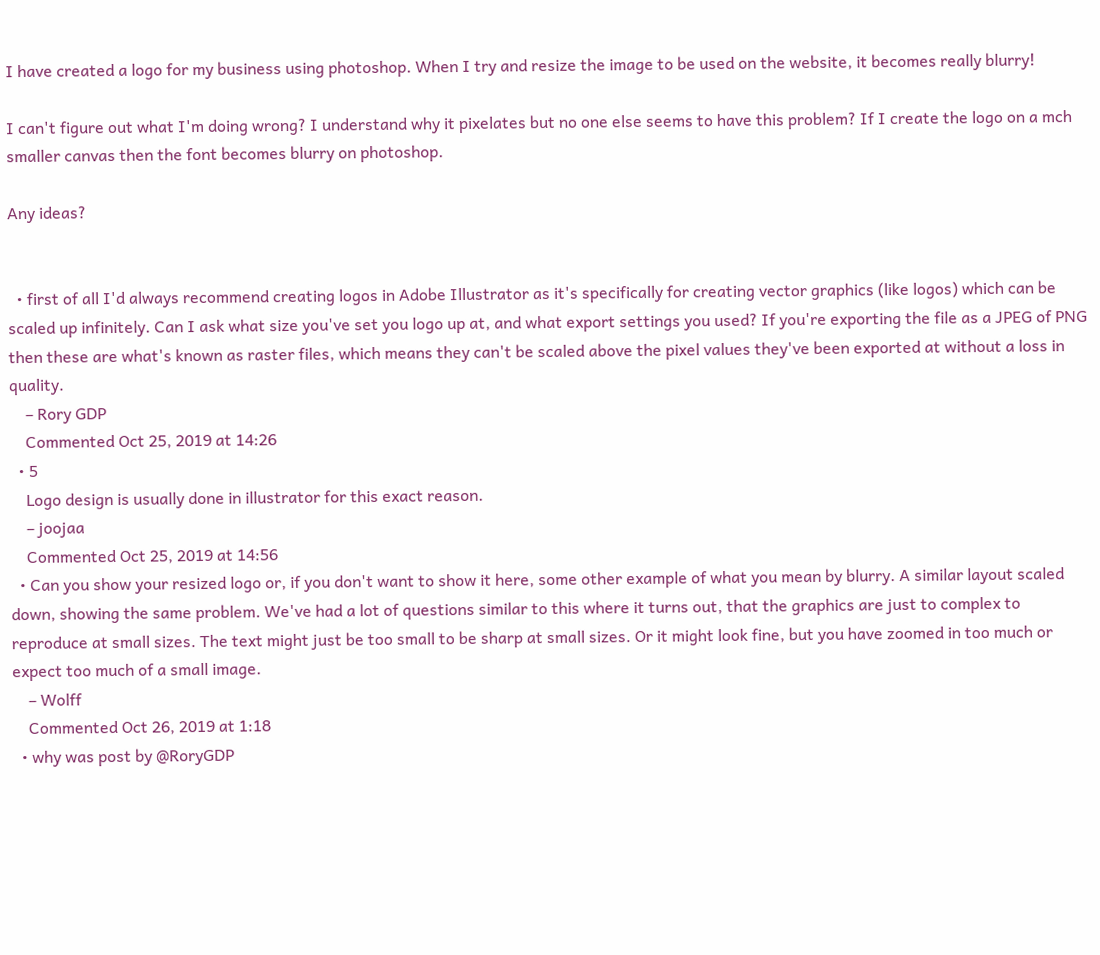I have created a logo for my business using photoshop. When I try and resize the image to be used on the website, it becomes really blurry!

I can't figure out what I'm doing wrong? I understand why it pixelates but no one else seems to have this problem? If I create the logo on a mch smaller canvas then the font becomes blurry on photoshop.

Any ideas?


  • first of all I'd always recommend creating logos in Adobe Illustrator as it's specifically for creating vector graphics (like logos) which can be scaled up infinitely. Can I ask what size you've set you logo up at, and what export settings you used? If you're exporting the file as a JPEG of PNG then these are what's known as raster files, which means they can't be scaled above the pixel values they've been exported at without a loss in quality.
    – Rory GDP
    Commented Oct 25, 2019 at 14:26
  • 5
    Logo design is usually done in illustrator for this exact reason.
    – joojaa
    Commented Oct 25, 2019 at 14:56
  • Can you show your resized logo or, if you don't want to show it here, some other example of what you mean by blurry. A similar layout scaled down, showing the same problem. We've had a lot of questions similar to this where it turns out, that the graphics are just to complex to reproduce at small sizes. The text might just be too small to be sharp at small sizes. Or it might look fine, but you have zoomed in too much or expect too much of a small image.
    – Wolff
    Commented Oct 26, 2019 at 1:18
  • why was post by @RoryGDP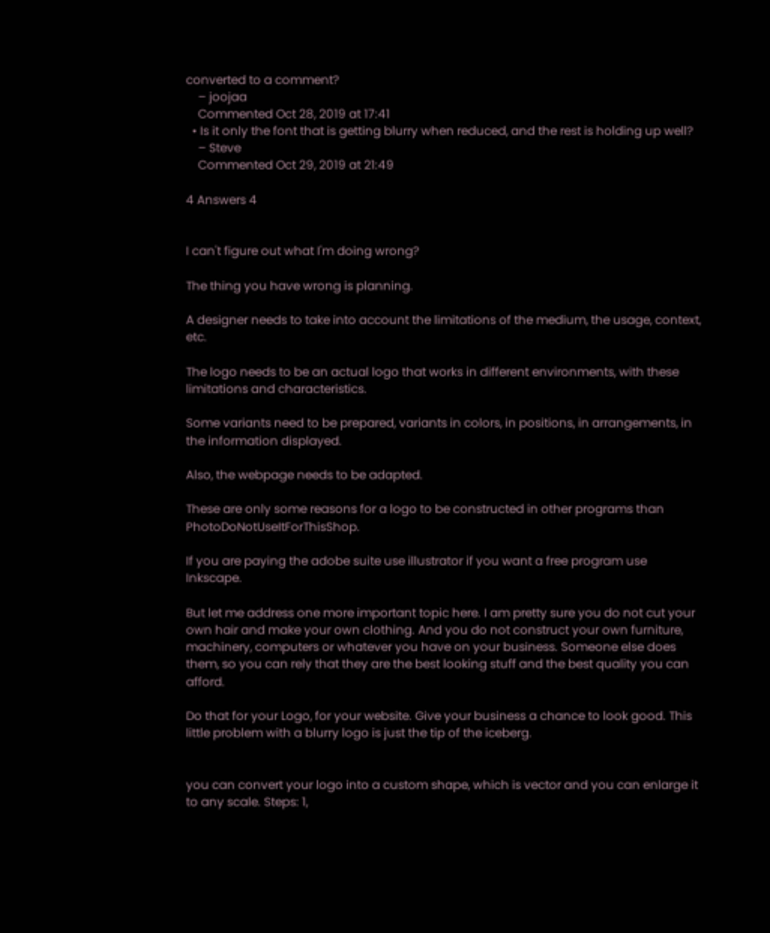converted to a comment?
    – joojaa
    Commented Oct 28, 2019 at 17:41
  • Is it only the font that is getting blurry when reduced, and the rest is holding up well?
    – Steve
    Commented Oct 29, 2019 at 21:49

4 Answers 4


I can't figure out what I'm doing wrong?

The thing you have wrong is planning.

A designer needs to take into account the limitations of the medium, the usage, context, etc.

The logo needs to be an actual logo that works in different environments, with these limitations and characteristics.

Some variants need to be prepared, variants in colors, in positions, in arrangements, in the information displayed.

Also, the webpage needs to be adapted.

These are only some reasons for a logo to be constructed in other programs than PhotoDoNotUseItForThisShop.

If you are paying the adobe suite use illustrator if you want a free program use Inkscape.

But let me address one more important topic here. I am pretty sure you do not cut your own hair and make your own clothing. And you do not construct your own furniture, machinery, computers or whatever you have on your business. Someone else does them, so you can rely that they are the best looking stuff and the best quality you can afford.

Do that for your Logo, for your website. Give your business a chance to look good. This little problem with a blurry logo is just the tip of the iceberg.


you can convert your logo into a custom shape, which is vector and you can enlarge it to any scale. Steps: 1,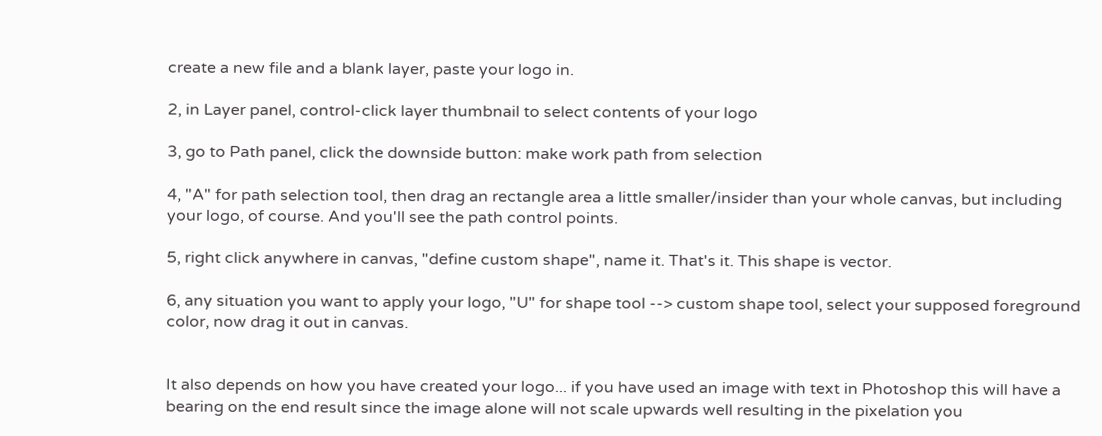create a new file and a blank layer, paste your logo in.

2, in Layer panel, control-click layer thumbnail to select contents of your logo

3, go to Path panel, click the downside button: make work path from selection

4, "A" for path selection tool, then drag an rectangle area a little smaller/insider than your whole canvas, but including your logo, of course. And you'll see the path control points.

5, right click anywhere in canvas, "define custom shape", name it. That's it. This shape is vector.

6, any situation you want to apply your logo, "U" for shape tool --> custom shape tool, select your supposed foreground color, now drag it out in canvas.


It also depends on how you have created your logo... if you have used an image with text in Photoshop this will have a bearing on the end result since the image alone will not scale upwards well resulting in the pixelation you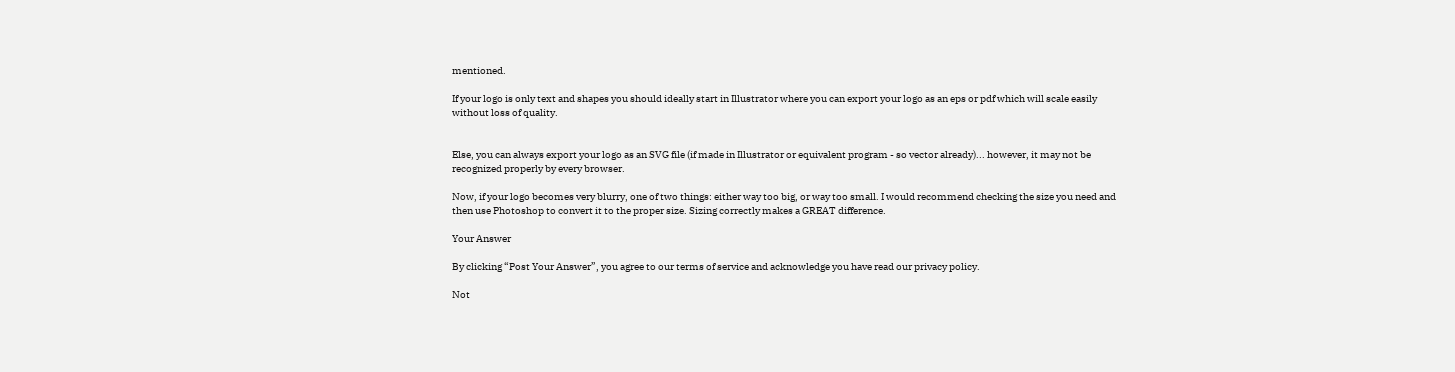mentioned.

If your logo is only text and shapes you should ideally start in Illustrator where you can export your logo as an eps or pdf which will scale easily without loss of quality.


Else, you can always export your logo as an SVG file (if made in Illustrator or equivalent program - so vector already)... however, it may not be recognized properly by every browser.

Now, if your logo becomes very blurry, one of two things: either way too big, or way too small. I would recommend checking the size you need and then use Photoshop to convert it to the proper size. Sizing correctly makes a GREAT difference.

Your Answer

By clicking “Post Your Answer”, you agree to our terms of service and acknowledge you have read our privacy policy.

Not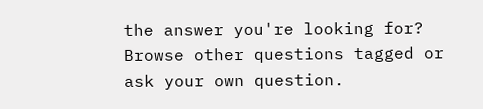the answer you're looking for? Browse other questions tagged or ask your own question.